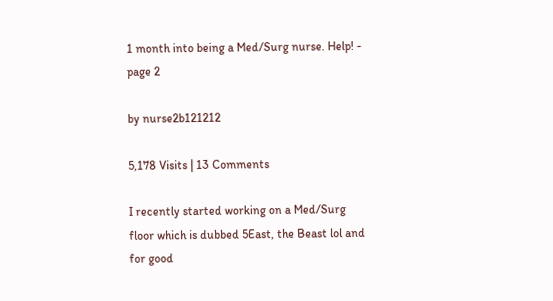1 month into being a Med/Surg nurse. Help! - page 2

by nurse2b121212

5,178 Visits | 13 Comments

I recently started working on a Med/Surg floor which is dubbed 5East, the Beast lol and for good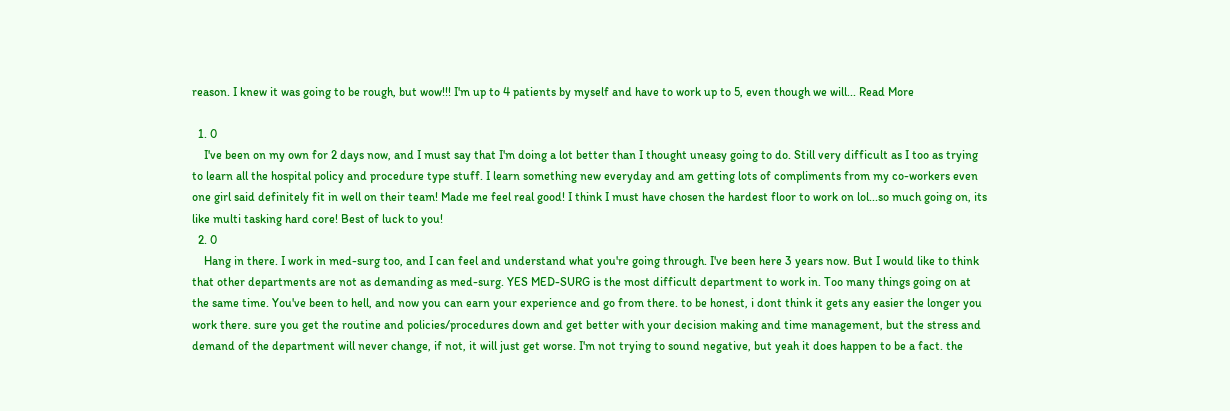reason. I knew it was going to be rough, but wow!!! I'm up to 4 patients by myself and have to work up to 5, even though we will... Read More

  1. 0
    I've been on my own for 2 days now, and I must say that I'm doing a lot better than I thought uneasy going to do. Still very difficult as I too as trying to learn all the hospital policy and procedure type stuff. I learn something new everyday and am getting lots of compliments from my co-workers even one girl said definitely fit in well on their team! Made me feel real good! I think I must have chosen the hardest floor to work on lol...so much going on, its like multi tasking hard core! Best of luck to you!
  2. 0
    Hang in there. I work in med-surg too, and I can feel and understand what you're going through. I've been here 3 years now. But I would like to think that other departments are not as demanding as med-surg. YES MED-SURG is the most difficult department to work in. Too many things going on at the same time. You've been to hell, and now you can earn your experience and go from there. to be honest, i dont think it gets any easier the longer you work there. sure you get the routine and policies/procedures down and get better with your decision making and time management, but the stress and demand of the department will never change, if not, it will just get worse. I'm not trying to sound negative, but yeah it does happen to be a fact. the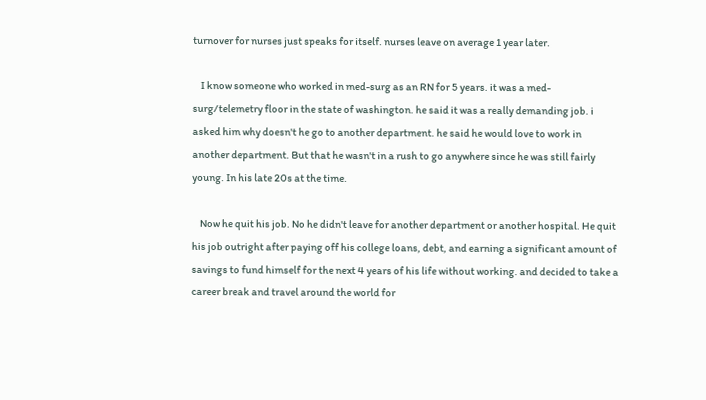turnover for nurses just speaks for itself. nurses leave on average 1 year later.

    I know someone who worked in med-surg as an RN for 5 years. it was a med-surg/telemetry floor in the state of washington. he said it was a really demanding job. i asked him why doesn't he go to another department. he said he would love to work in another department. But that he wasn't in a rush to go anywhere since he was still fairly young. In his late 20s at the time.

    Now he quit his job. No he didn't leave for another department or another hospital. He quit his job outright after paying off his college loans, debt, and earning a significant amount of savings to fund himself for the next 4 years of his life without working. and decided to take a career break and travel around the world for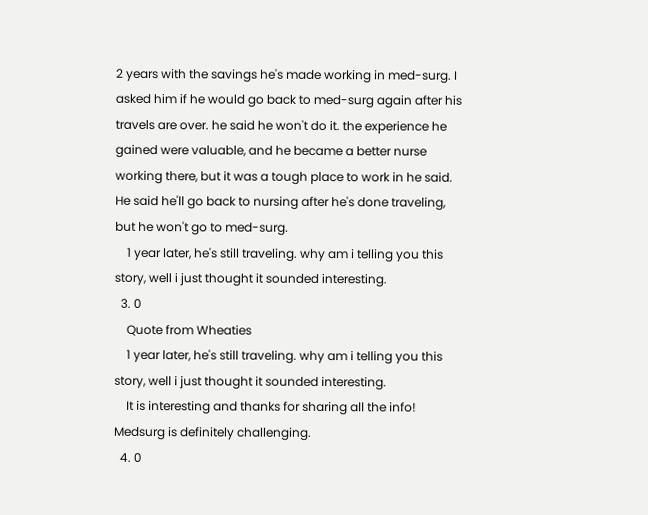2 years with the savings he's made working in med-surg. I asked him if he would go back to med-surg again after his travels are over. he said he won't do it. the experience he gained were valuable, and he became a better nurse working there, but it was a tough place to work in he said. He said he'll go back to nursing after he's done traveling, but he won't go to med-surg.
    1 year later, he's still traveling. why am i telling you this story, well i just thought it sounded interesting.
  3. 0
    Quote from Wheaties
    1 year later, he's still traveling. why am i telling you this story, well i just thought it sounded interesting.
    It is interesting and thanks for sharing all the info! Medsurg is definitely challenging.
  4. 0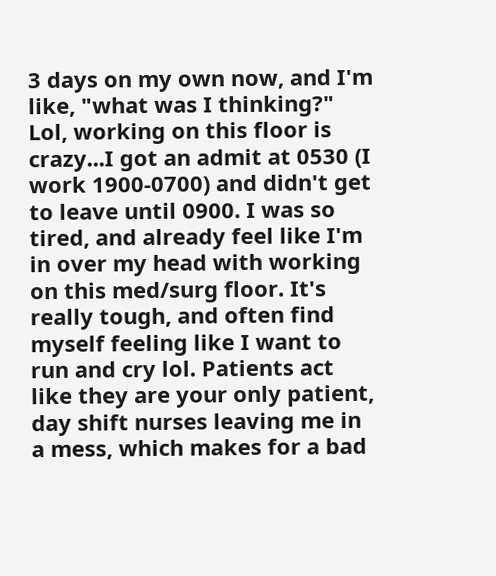3 days on my own now, and I'm like, "what was I thinking?" Lol, working on this floor is crazy...I got an admit at 0530 (I work 1900-0700) and didn't get to leave until 0900. I was so tired, and already feel like I'm in over my head with working on this med/surg floor. It's really tough, and often find myself feeling like I want to run and cry lol. Patients act like they are your only patient, day shift nurses leaving me in a mess, which makes for a bad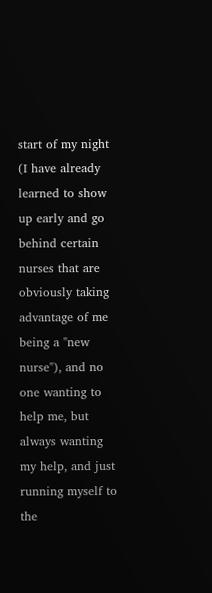start of my night (I have already learned to show up early and go behind certain nurses that are obviously taking advantage of me being a "new nurse"), and no one wanting to help me, but always wanting my help, and just running myself to the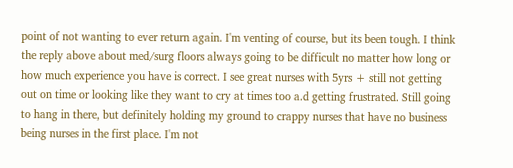point of not wanting to ever return again. I'm venting of course, but its been tough. I think the reply above about med/surg floors always going to be difficult no matter how long or how much experience you have is correct. I see great nurses with 5yrs + still not getting out on time or looking like they want to cry at times too a.d getting frustrated. Still going to hang in there, but definitely holding my ground to crappy nurses that have no business being nurses in the first place. I'm not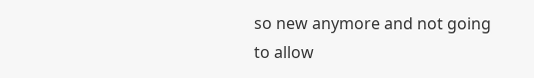so new anymore and not going to allow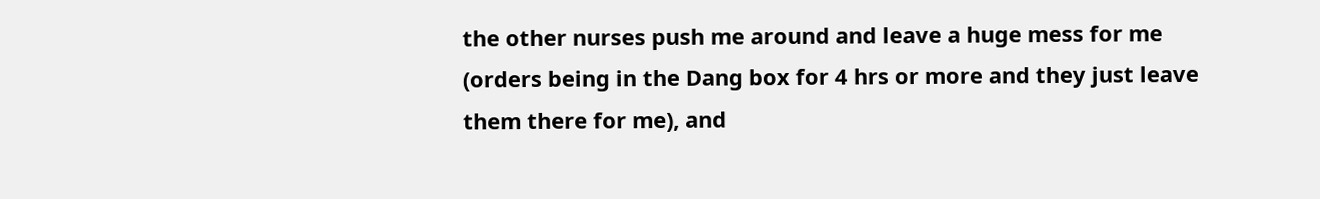the other nurses push me around and leave a huge mess for me (orders being in the Dang box for 4 hrs or more and they just leave them there for me), and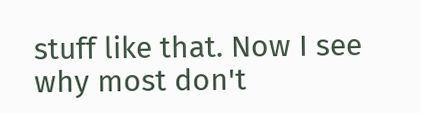stuff like that. Now I see why most don't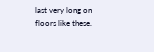last very long on floors like these.